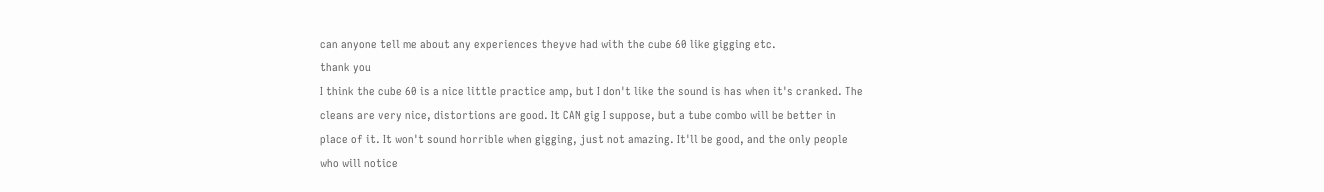can anyone tell me about any experiences theyve had with the cube 60 like gigging etc.
thank you
I think the cube 60 is a nice little practice amp, but I don't like the sound is has when it's cranked. The cleans are very nice, distortions are good. It CAN gig I suppose, but a tube combo will be better in place of it. It won't sound horrible when gigging, just not amazing. It'll be good, and the only people who will notice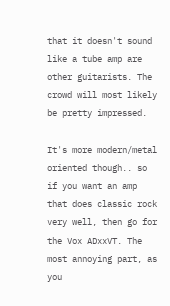that it doesn't sound like a tube amp are other guitarists. The crowd will most likely be pretty impressed.

It's more modern/metal oriented though.. so if you want an amp that does classic rock very well, then go for the Vox ADxxVT. The most annoying part, as you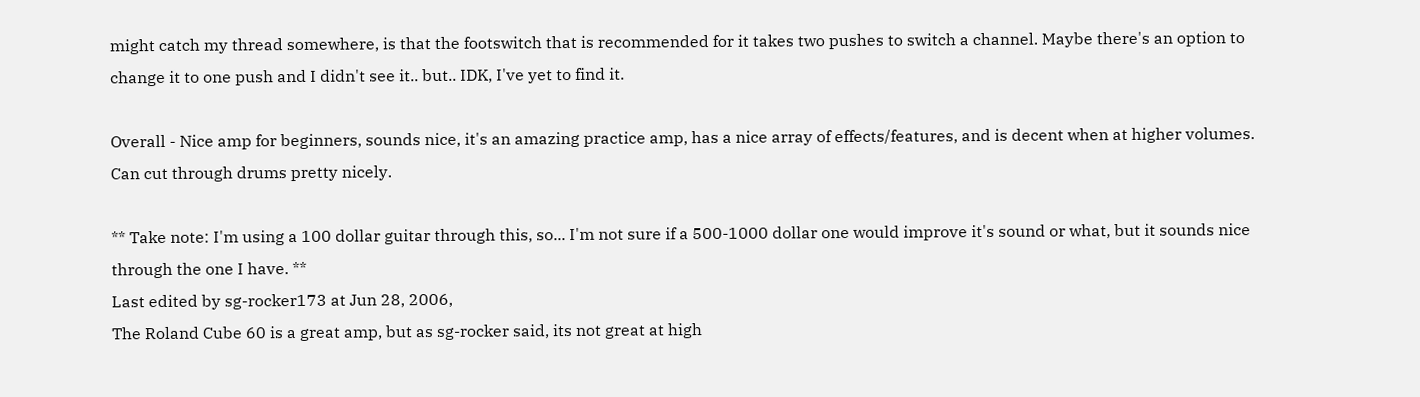might catch my thread somewhere, is that the footswitch that is recommended for it takes two pushes to switch a channel. Maybe there's an option to change it to one push and I didn't see it.. but.. IDK, I've yet to find it.

Overall - Nice amp for beginners, sounds nice, it's an amazing practice amp, has a nice array of effects/features, and is decent when at higher volumes. Can cut through drums pretty nicely.

** Take note: I'm using a 100 dollar guitar through this, so... I'm not sure if a 500-1000 dollar one would improve it's sound or what, but it sounds nice through the one I have. **
Last edited by sg-rocker173 at Jun 28, 2006,
The Roland Cube 60 is a great amp, but as sg-rocker said, its not great at high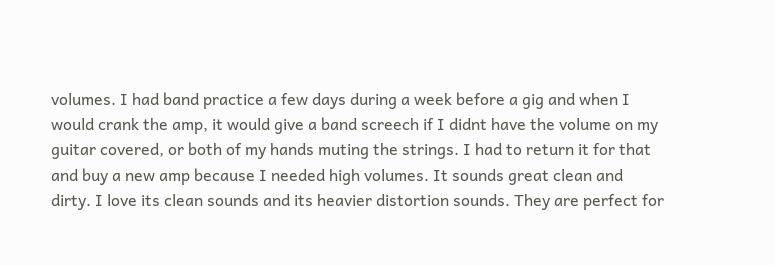volumes. I had band practice a few days during a week before a gig and when I would crank the amp, it would give a band screech if I didnt have the volume on my guitar covered, or both of my hands muting the strings. I had to return it for that and buy a new amp because I needed high volumes. It sounds great clean and dirty. I love its clean sounds and its heavier distortion sounds. They are perfect for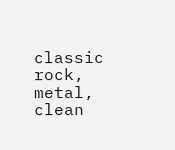classic rock, metal, clean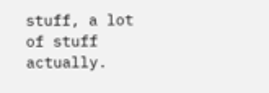stuff, a lot of stuff actually.